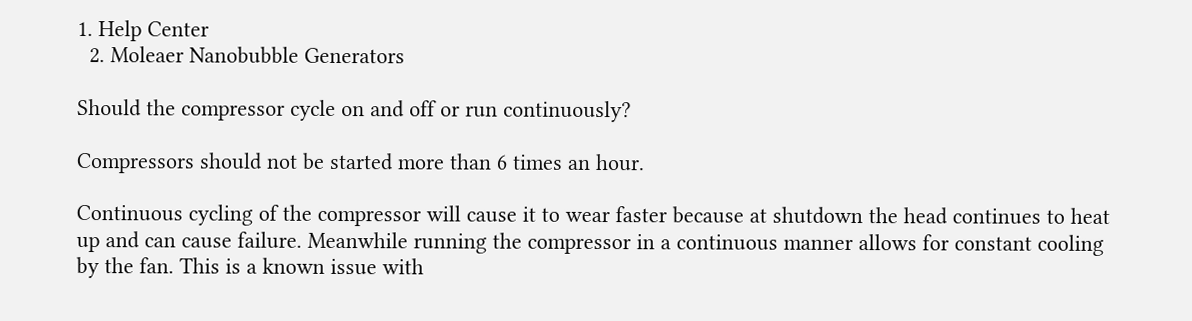1. Help Center
  2. Moleaer Nanobubble Generators

Should the compressor cycle on and off or run continuously?

Compressors should not be started more than 6 times an hour.

Continuous cycling of the compressor will cause it to wear faster because at shutdown the head continues to heat up and can cause failure. Meanwhile running the compressor in a continuous manner allows for constant cooling by the fan. This is a known issue with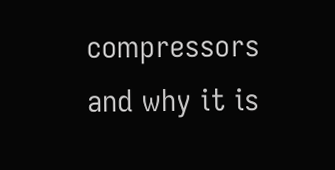compressors and why it is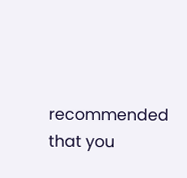recommended that you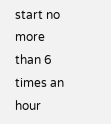start no more than 6 times an hour